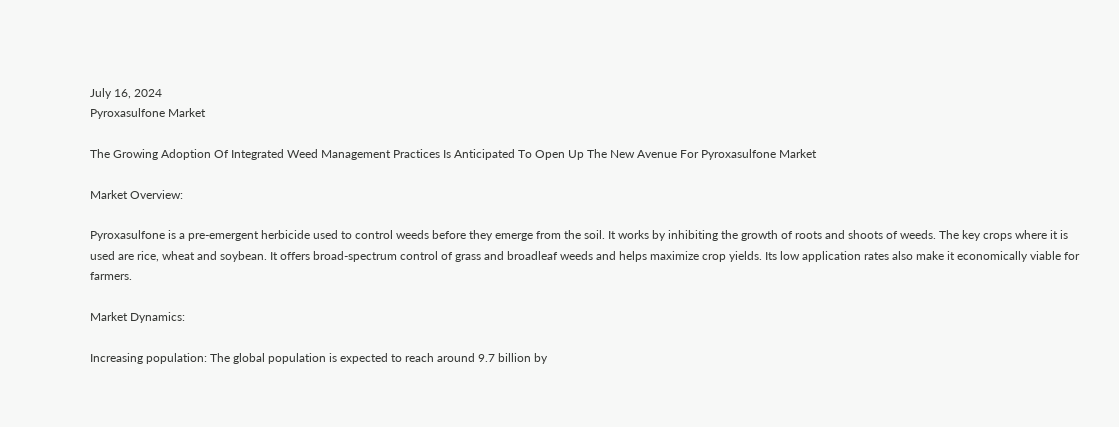July 16, 2024
Pyroxasulfone Market

The Growing Adoption Of Integrated Weed Management Practices Is Anticipated To Open Up The New Avenue For Pyroxasulfone Market

Market Overview:

Pyroxasulfone is a pre-emergent herbicide used to control weeds before they emerge from the soil. It works by inhibiting the growth of roots and shoots of weeds. The key crops where it is used are rice, wheat and soybean. It offers broad-spectrum control of grass and broadleaf weeds and helps maximize crop yields. Its low application rates also make it economically viable for farmers.

Market Dynamics:

Increasing population: The global population is expected to reach around 9.7 billion by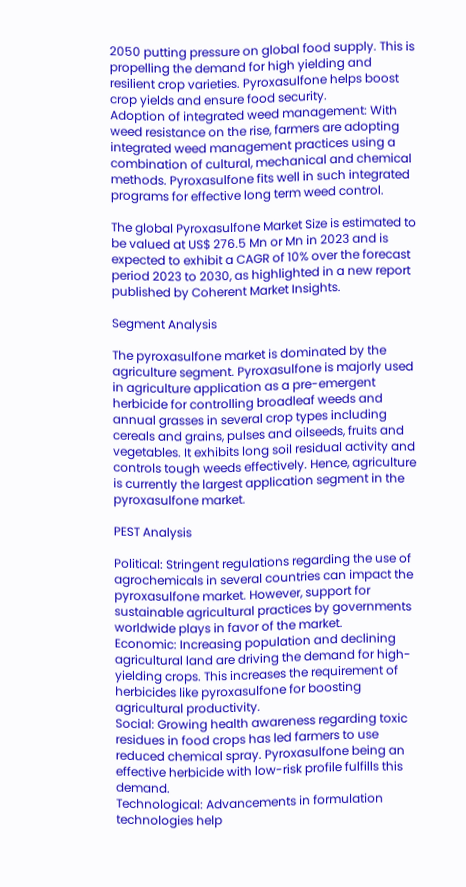2050 putting pressure on global food supply. This is propelling the demand for high yielding and resilient crop varieties. Pyroxasulfone helps boost crop yields and ensure food security.
Adoption of integrated weed management: With weed resistance on the rise, farmers are adopting integrated weed management practices using a combination of cultural, mechanical and chemical methods. Pyroxasulfone fits well in such integrated programs for effective long term weed control.

The global Pyroxasulfone Market Size is estimated to be valued at US$ 276.5 Mn or Mn in 2023 and is expected to exhibit a CAGR of 10% over the forecast period 2023 to 2030, as highlighted in a new report published by Coherent Market Insights.

Segment Analysis

The pyroxasulfone market is dominated by the agriculture segment. Pyroxasulfone is majorly used in agriculture application as a pre-emergent herbicide for controlling broadleaf weeds and annual grasses in several crop types including cereals and grains, pulses and oilseeds, fruits and vegetables. It exhibits long soil residual activity and controls tough weeds effectively. Hence, agriculture is currently the largest application segment in the pyroxasulfone market.

PEST Analysis

Political: Stringent regulations regarding the use of agrochemicals in several countries can impact the pyroxasulfone market. However, support for sustainable agricultural practices by governments worldwide plays in favor of the market.
Economic: Increasing population and declining agricultural land are driving the demand for high-yielding crops. This increases the requirement of herbicides like pyroxasulfone for boosting agricultural productivity.
Social: Growing health awareness regarding toxic residues in food crops has led farmers to use reduced chemical spray. Pyroxasulfone being an effective herbicide with low-risk profile fulfills this demand.
Technological: Advancements in formulation technologies help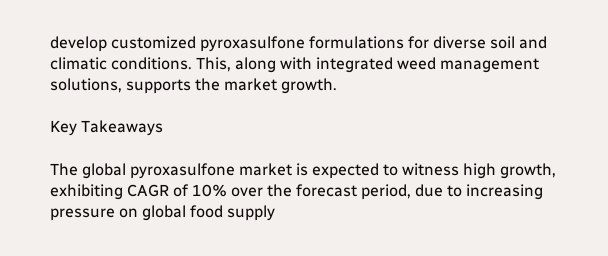develop customized pyroxasulfone formulations for diverse soil and climatic conditions. This, along with integrated weed management solutions, supports the market growth.

Key Takeaways

The global pyroxasulfone market is expected to witness high growth, exhibiting CAGR of 10% over the forecast period, due to increasing pressure on global food supply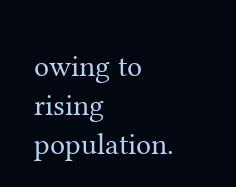owing to rising population.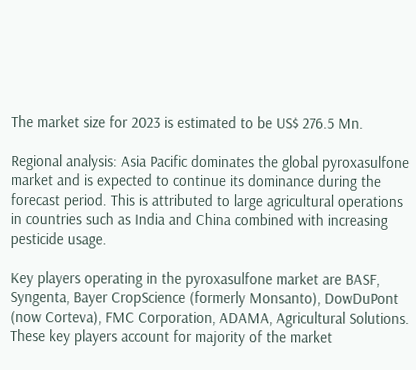The market size for 2023 is estimated to be US$ 276.5 Mn.

Regional analysis: Asia Pacific dominates the global pyroxasulfone market and is expected to continue its dominance during the forecast period. This is attributed to large agricultural operations in countries such as India and China combined with increasing pesticide usage.

Key players operating in the pyroxasulfone market are BASF, Syngenta, Bayer CropScience (formerly Monsanto), DowDuPont (now Corteva), FMC Corporation, ADAMA, Agricultural Solutions. These key players account for majority of the market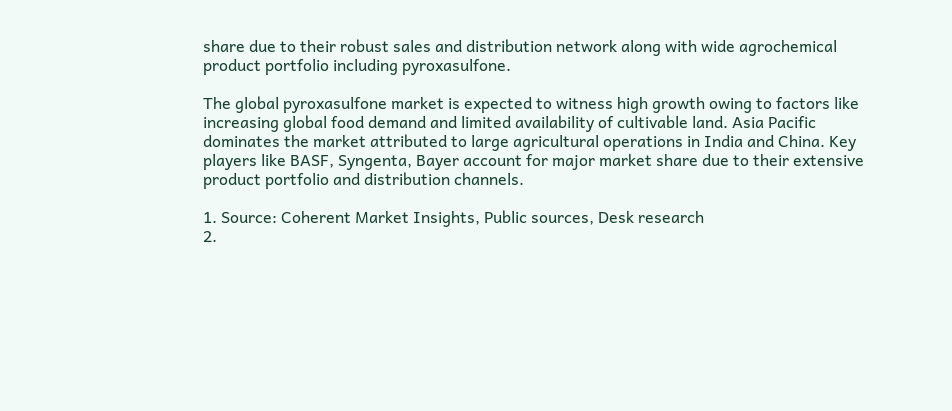share due to their robust sales and distribution network along with wide agrochemical product portfolio including pyroxasulfone.

The global pyroxasulfone market is expected to witness high growth owing to factors like increasing global food demand and limited availability of cultivable land. Asia Pacific dominates the market attributed to large agricultural operations in India and China. Key players like BASF, Syngenta, Bayer account for major market share due to their extensive product portfolio and distribution channels.

1. Source: Coherent Market Insights, Public sources, Desk research
2.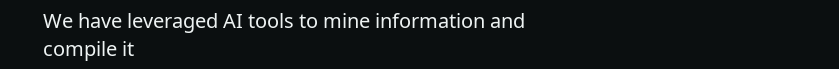We have leveraged AI tools to mine information and compile it